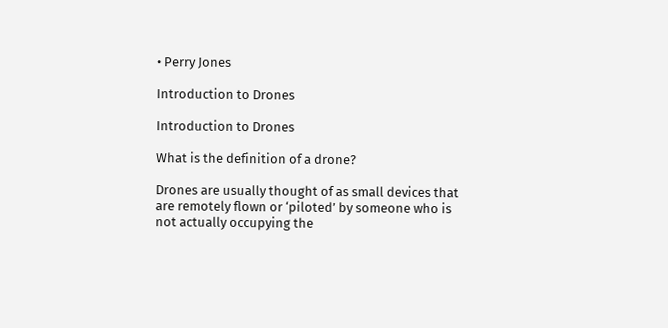• Perry Jones

Introduction to Drones

Introduction to Drones

What is the definition of a drone?

Drones are usually thought of as small devices that are remotely flown or ‘piloted’ by someone who is not actually occupying the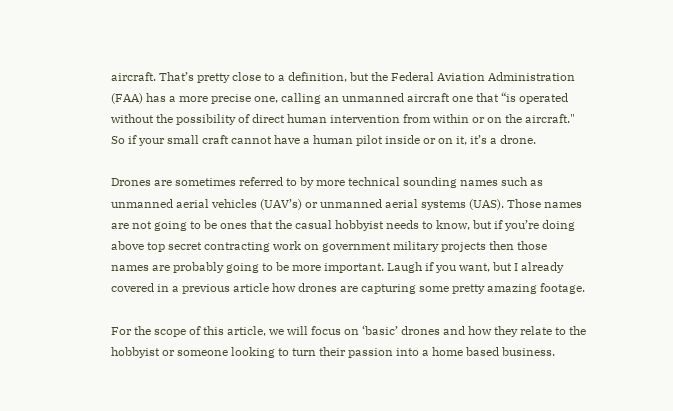aircraft. That’s pretty close to a definition, but the Federal Aviation Administration (FAA) has a more precise one, calling an unmanned aircraft one that “is operated without the possibility of direct human intervention from within or on the aircraft." So if your small craft cannot have a human pilot inside or on it, it’s a drone.

Drones are sometimes referred to by more technical sounding names such as unmanned aerial vehicles (UAV’s) or unmanned aerial systems (UAS). Those names are not going to be ones that the casual hobbyist needs to know, but if you’re doing above top secret contracting work on government military projects then those names are probably going to be more important. Laugh if you want, but I already covered in a previous article how drones are capturing some pretty amazing footage.

For the scope of this article, we will focus on ‘basic’ drones and how they relate to the hobbyist or someone looking to turn their passion into a home based business.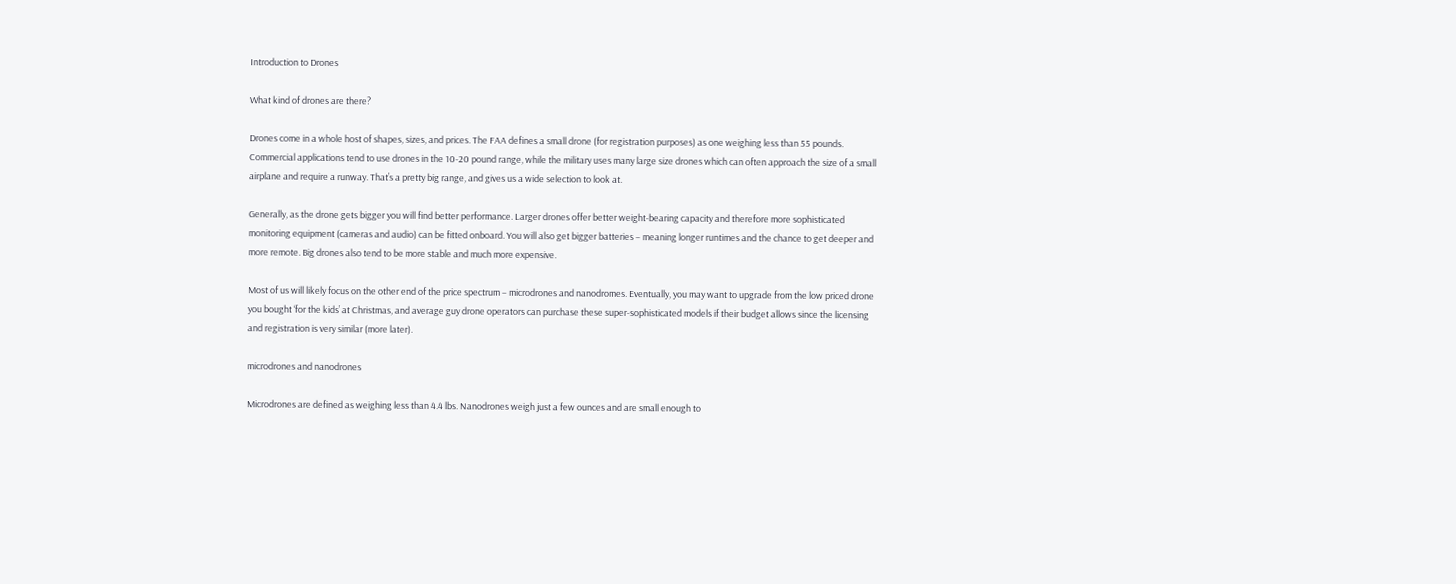Introduction to Drones

What kind of drones are there?

Drones come in a whole host of shapes, sizes, and prices. The FAA defines a small drone (for registration purposes) as one weighing less than 55 pounds. Commercial applications tend to use drones in the 10-20 pound range, while the military uses many large size drones which can often approach the size of a small airplane and require a runway. That’s a pretty big range, and gives us a wide selection to look at.

Generally, as the drone gets bigger you will find better performance. Larger drones offer better weight-bearing capacity and therefore more sophisticated monitoring equipment (cameras and audio) can be fitted onboard. You will also get bigger batteries – meaning longer runtimes and the chance to get deeper and more remote. Big drones also tend to be more stable and much more expensive.

Most of us will likely focus on the other end of the price spectrum – microdrones and nanodromes. Eventually, you may want to upgrade from the low priced drone you bought ‘for the kids’ at Christmas, and average guy drone operators can purchase these super-sophisticated models if their budget allows since the licensing and registration is very similar (more later).

microdrones and nanodrones

Microdrones are defined as weighing less than 4.4 lbs. Nanodrones weigh just a few ounces and are small enough to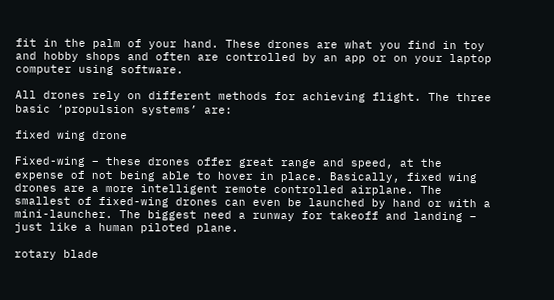fit in the palm of your hand. These drones are what you find in toy and hobby shops and often are controlled by an app or on your laptop computer using software.

All drones rely on different methods for achieving flight. The three basic ‘propulsion systems’ are:

fixed wing drone

Fixed-wing – these drones offer great range and speed, at the expense of not being able to hover in place. Basically, fixed wing drones are a more intelligent remote controlled airplane. The smallest of fixed-wing drones can even be launched by hand or with a mini-launcher. The biggest need a runway for takeoff and landing – just like a human piloted plane.

rotary blade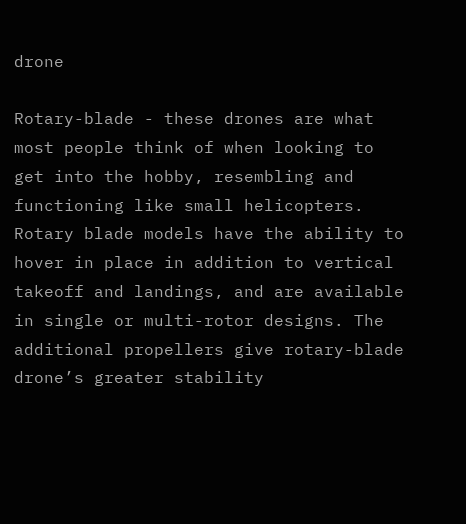drone

Rotary-blade - these drones are what most people think of when looking to get into the hobby, resembling and functioning like small helicopters. Rotary blade models have the ability to hover in place in addition to vertical takeoff and landings, and are available in single or multi-rotor designs. The additional propellers give rotary-blade drone’s greater stability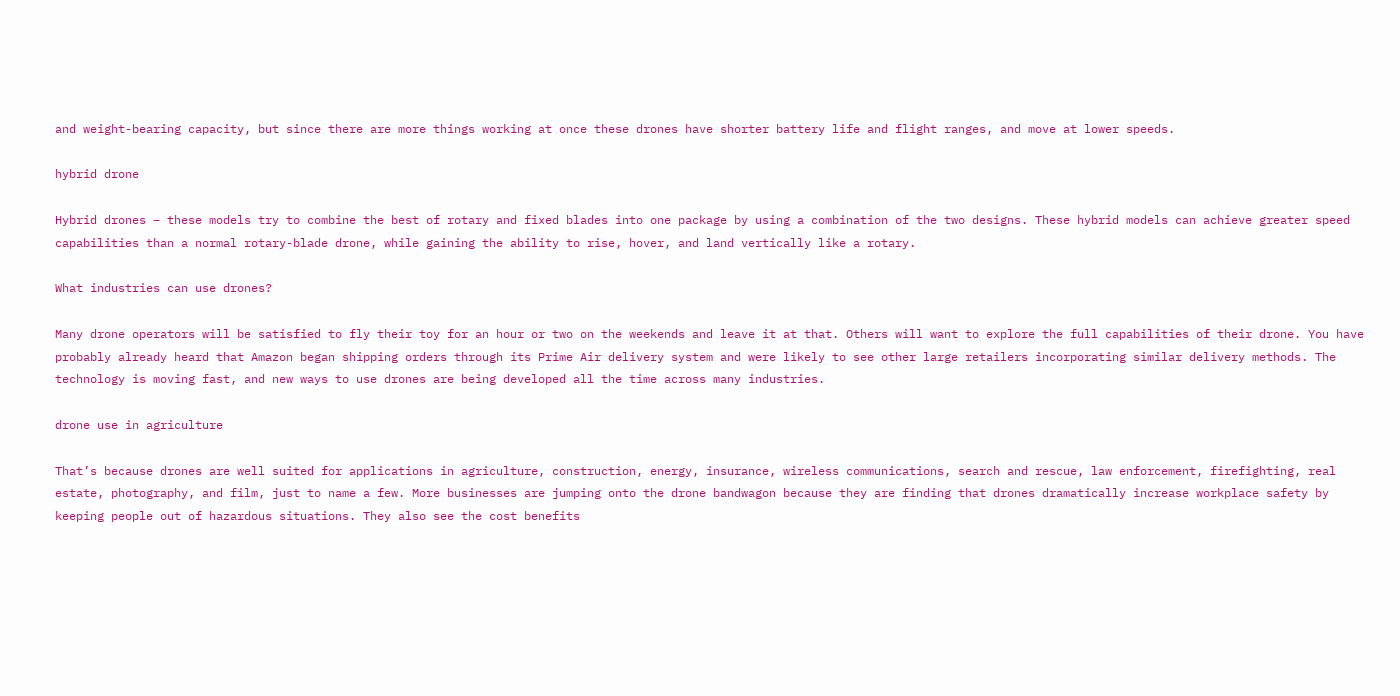and weight-bearing capacity, but since there are more things working at once these drones have shorter battery life and flight ranges, and move at lower speeds.

hybrid drone

Hybrid drones – these models try to combine the best of rotary and fixed blades into one package by using a combination of the two designs. These hybrid models can achieve greater speed capabilities than a normal rotary-blade drone, while gaining the ability to rise, hover, and land vertically like a rotary.

What industries can use drones?

Many drone operators will be satisfied to fly their toy for an hour or two on the weekends and leave it at that. Others will want to explore the full capabilities of their drone. You have probably already heard that Amazon began shipping orders through its Prime Air delivery system and were likely to see other large retailers incorporating similar delivery methods. The technology is moving fast, and new ways to use drones are being developed all the time across many industries.

drone use in agriculture

That’s because drones are well suited for applications in agriculture, construction, energy, insurance, wireless communications, search and rescue, law enforcement, firefighting, real estate, photography, and film, just to name a few. More businesses are jumping onto the drone bandwagon because they are finding that drones dramatically increase workplace safety by keeping people out of hazardous situations. They also see the cost benefits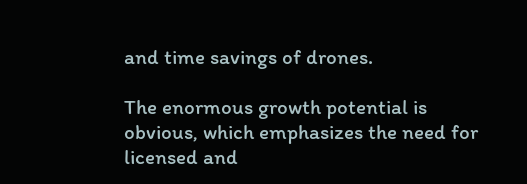and time savings of drones.

The enormous growth potential is obvious, which emphasizes the need for licensed and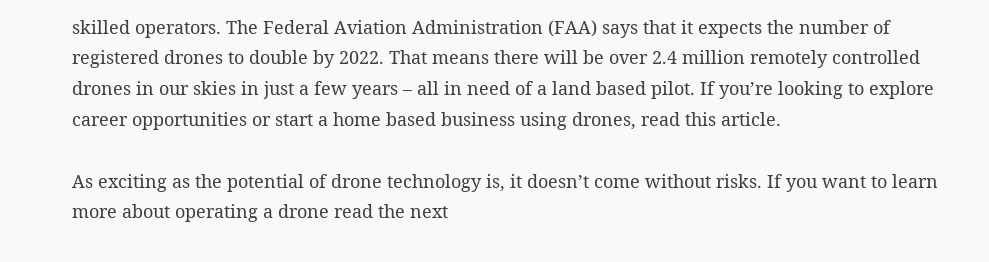skilled operators. The Federal Aviation Administration (FAA) says that it expects the number of registered drones to double by 2022. That means there will be over 2.4 million remotely controlled drones in our skies in just a few years – all in need of a land based pilot. If you’re looking to explore career opportunities or start a home based business using drones, read this article.

As exciting as the potential of drone technology is, it doesn’t come without risks. If you want to learn more about operating a drone read the next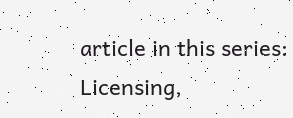article in this series: Licensing,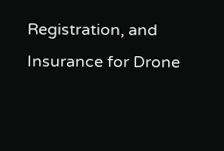Registration, and Insurance for Drone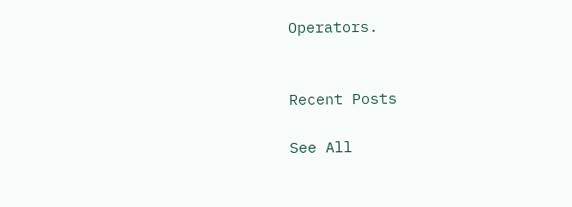Operators.


Recent Posts

See All